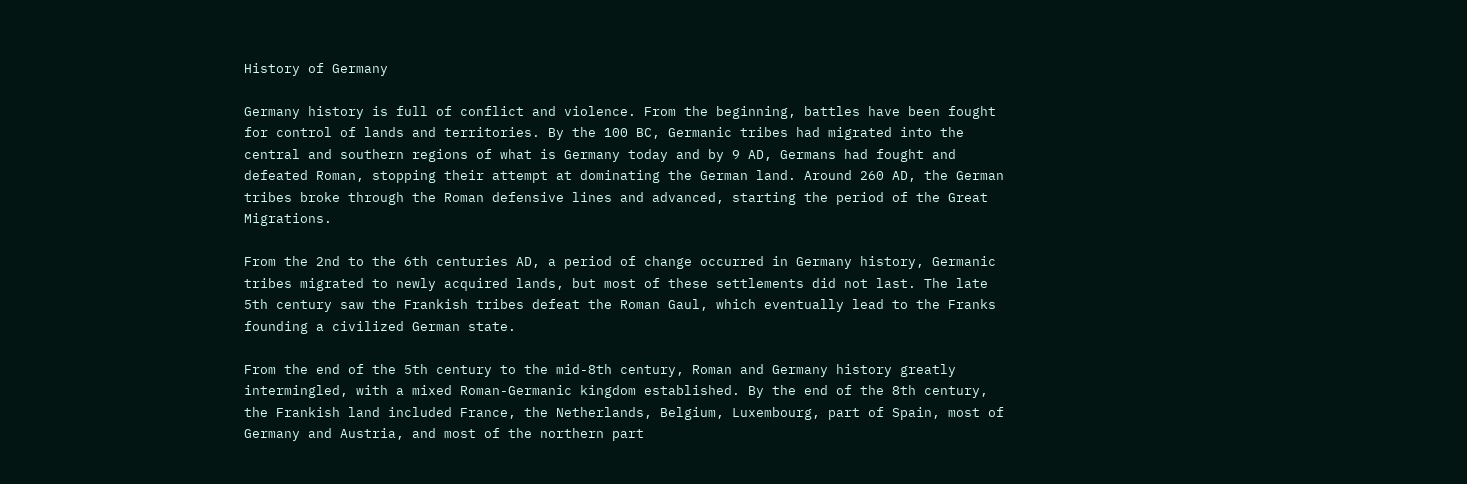History of Germany

Germany history is full of conflict and violence. From the beginning, battles have been fought for control of lands and territories. By the 100 BC, Germanic tribes had migrated into the central and southern regions of what is Germany today and by 9 AD, Germans had fought and defeated Roman, stopping their attempt at dominating the German land. Around 260 AD, the German tribes broke through the Roman defensive lines and advanced, starting the period of the Great Migrations.

From the 2nd to the 6th centuries AD, a period of change occurred in Germany history, Germanic tribes migrated to newly acquired lands, but most of these settlements did not last. The late 5th century saw the Frankish tribes defeat the Roman Gaul, which eventually lead to the Franks founding a civilized German state.

From the end of the 5th century to the mid-8th century, Roman and Germany history greatly intermingled, with a mixed Roman-Germanic kingdom established. By the end of the 8th century, the Frankish land included France, the Netherlands, Belgium, Luxembourg, part of Spain, most of Germany and Austria, and most of the northern part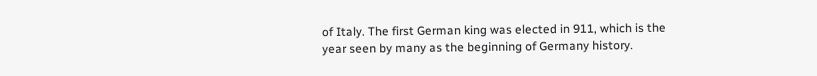of Italy. The first German king was elected in 911, which is the year seen by many as the beginning of Germany history.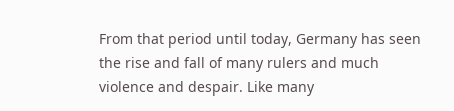From that period until today, Germany has seen the rise and fall of many rulers and much violence and despair. Like many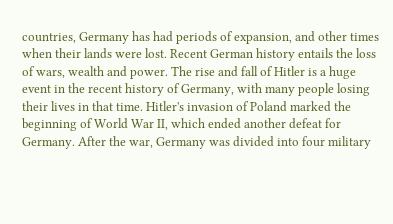countries, Germany has had periods of expansion, and other times when their lands were lost. Recent German history entails the loss of wars, wealth and power. The rise and fall of Hitler is a huge event in the recent history of Germany, with many people losing their lives in that time. Hitler's invasion of Poland marked the beginning of World War II, which ended another defeat for Germany. After the war, Germany was divided into four military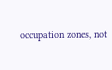occupation zones, not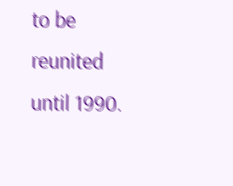to be reunited until 1990.